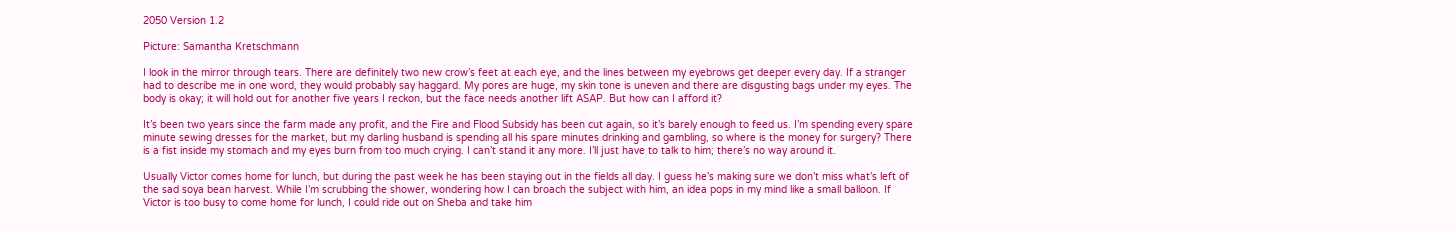2050 Version 1.2

Picture: Samantha Kretschmann

I look in the mirror through tears. There are definitely two new crow’s feet at each eye, and the lines between my eyebrows get deeper every day. If a stranger had to describe me in one word, they would probably say haggard. My pores are huge, my skin tone is uneven and there are disgusting bags under my eyes. The body is okay; it will hold out for another five years I reckon, but the face needs another lift ASAP. But how can I afford it?

It’s been two years since the farm made any profit, and the Fire and Flood Subsidy has been cut again, so it’s barely enough to feed us. I’m spending every spare minute sewing dresses for the market, but my darling husband is spending all his spare minutes drinking and gambling, so where is the money for surgery? There is a fist inside my stomach and my eyes burn from too much crying. I can’t stand it any more. I’ll just have to talk to him; there’s no way around it.

Usually Victor comes home for lunch, but during the past week he has been staying out in the fields all day. I guess he’s making sure we don’t miss what’s left of the sad soya bean harvest. While I’m scrubbing the shower, wondering how I can broach the subject with him, an idea pops in my mind like a small balloon. If Victor is too busy to come home for lunch, I could ride out on Sheba and take him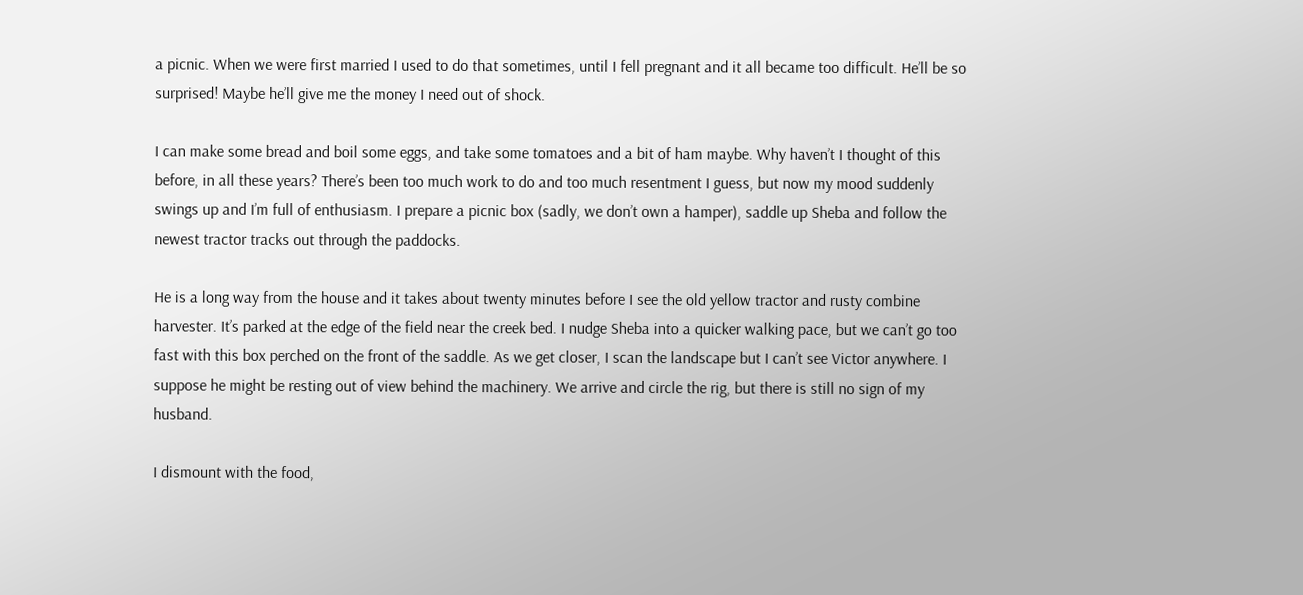a picnic. When we were first married I used to do that sometimes, until I fell pregnant and it all became too difficult. He’ll be so surprised! Maybe he’ll give me the money I need out of shock.

I can make some bread and boil some eggs, and take some tomatoes and a bit of ham maybe. Why haven’t I thought of this before, in all these years? There’s been too much work to do and too much resentment I guess, but now my mood suddenly swings up and I’m full of enthusiasm. I prepare a picnic box (sadly, we don’t own a hamper), saddle up Sheba and follow the newest tractor tracks out through the paddocks.

He is a long way from the house and it takes about twenty minutes before I see the old yellow tractor and rusty combine harvester. It’s parked at the edge of the field near the creek bed. I nudge Sheba into a quicker walking pace, but we can’t go too fast with this box perched on the front of the saddle. As we get closer, I scan the landscape but I can’t see Victor anywhere. I suppose he might be resting out of view behind the machinery. We arrive and circle the rig, but there is still no sign of my husband.

I dismount with the food,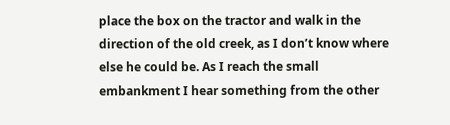place the box on the tractor and walk in the direction of the old creek, as I don’t know where else he could be. As I reach the small embankment I hear something from the other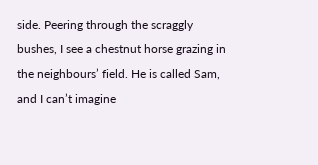side. Peering through the scraggly bushes, I see a chestnut horse grazing in the neighbours’ field. He is called Sam, and I can’t imagine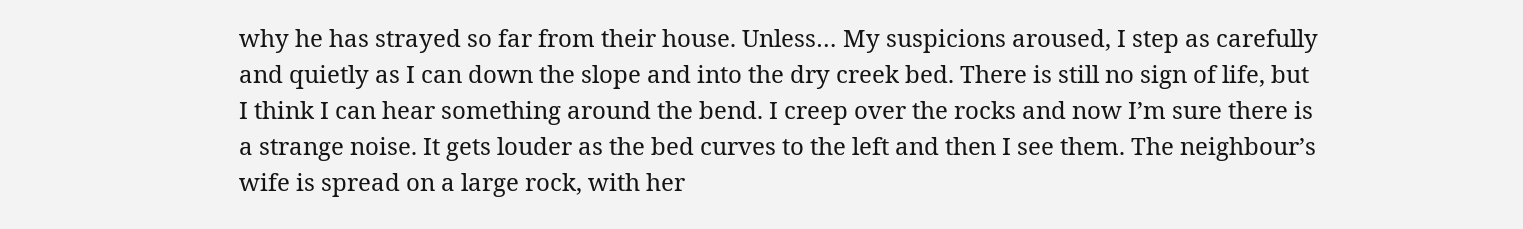why he has strayed so far from their house. Unless… My suspicions aroused, I step as carefully and quietly as I can down the slope and into the dry creek bed. There is still no sign of life, but I think I can hear something around the bend. I creep over the rocks and now I’m sure there is a strange noise. It gets louder as the bed curves to the left and then I see them. The neighbour’s wife is spread on a large rock, with her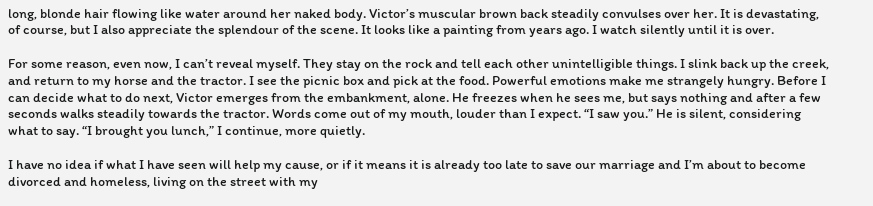long, blonde hair flowing like water around her naked body. Victor’s muscular brown back steadily convulses over her. It is devastating, of course, but I also appreciate the splendour of the scene. It looks like a painting from years ago. I watch silently until it is over.

For some reason, even now, I can’t reveal myself. They stay on the rock and tell each other unintelligible things. I slink back up the creek, and return to my horse and the tractor. I see the picnic box and pick at the food. Powerful emotions make me strangely hungry. Before I can decide what to do next, Victor emerges from the embankment, alone. He freezes when he sees me, but says nothing and after a few seconds walks steadily towards the tractor. Words come out of my mouth, louder than I expect. “I saw you.” He is silent, considering what to say. “I brought you lunch,” I continue, more quietly.

I have no idea if what I have seen will help my cause, or if it means it is already too late to save our marriage and I’m about to become divorced and homeless, living on the street with my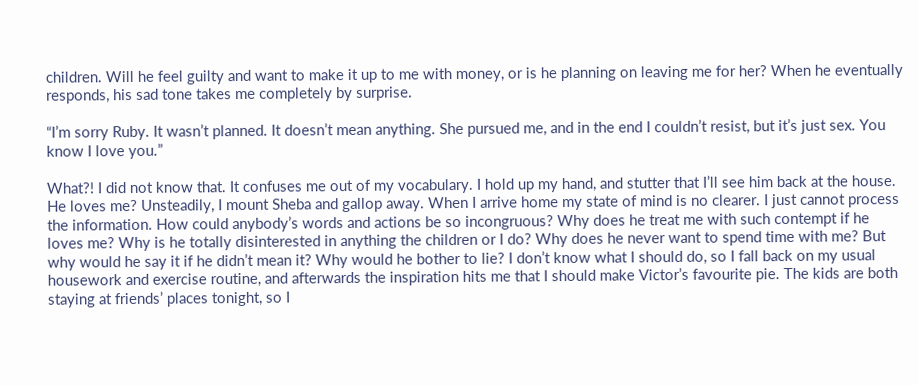children. Will he feel guilty and want to make it up to me with money, or is he planning on leaving me for her? When he eventually responds, his sad tone takes me completely by surprise.

“I’m sorry Ruby. It wasn’t planned. It doesn’t mean anything. She pursued me, and in the end I couldn’t resist, but it’s just sex. You know I love you.”

What?! I did not know that. It confuses me out of my vocabulary. I hold up my hand, and stutter that I’ll see him back at the house. He loves me? Unsteadily, I mount Sheba and gallop away. When I arrive home my state of mind is no clearer. I just cannot process the information. How could anybody’s words and actions be so incongruous? Why does he treat me with such contempt if he loves me? Why is he totally disinterested in anything the children or I do? Why does he never want to spend time with me? But why would he say it if he didn’t mean it? Why would he bother to lie? I don’t know what I should do, so I fall back on my usual housework and exercise routine, and afterwards the inspiration hits me that I should make Victor’s favourite pie. The kids are both staying at friends’ places tonight, so I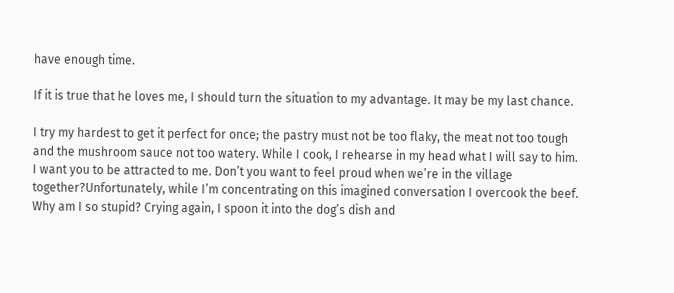have enough time.

If it is true that he loves me, I should turn the situation to my advantage. It may be my last chance.

I try my hardest to get it perfect for once; the pastry must not be too flaky, the meat not too tough and the mushroom sauce not too watery. While I cook, I rehearse in my head what I will say to him. I want you to be attracted to me. Don’t you want to feel proud when we’re in the village together?Unfortunately, while I’m concentrating on this imagined conversation I overcook the beef. Why am I so stupid? Crying again, I spoon it into the dog’s dish and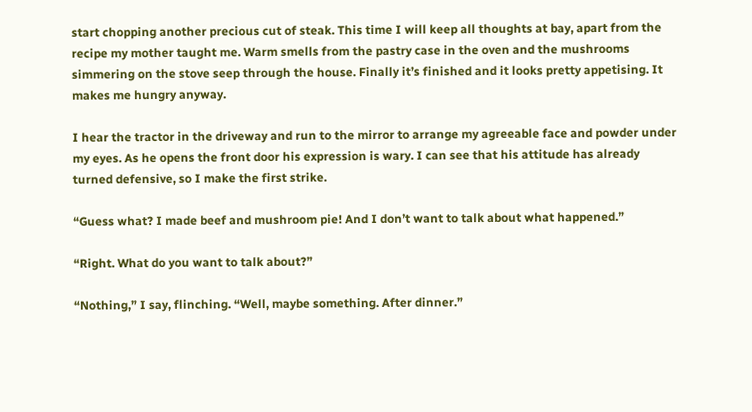start chopping another precious cut of steak. This time I will keep all thoughts at bay, apart from the recipe my mother taught me. Warm smells from the pastry case in the oven and the mushrooms simmering on the stove seep through the house. Finally it’s finished and it looks pretty appetising. It makes me hungry anyway.

I hear the tractor in the driveway and run to the mirror to arrange my agreeable face and powder under my eyes. As he opens the front door his expression is wary. I can see that his attitude has already turned defensive, so I make the first strike.

“Guess what? I made beef and mushroom pie! And I don’t want to talk about what happened.”

“Right. What do you want to talk about?”

“Nothing,” I say, flinching. “Well, maybe something. After dinner.”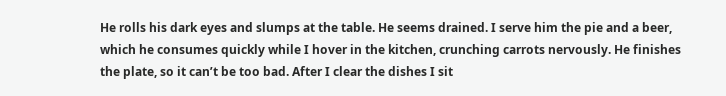He rolls his dark eyes and slumps at the table. He seems drained. I serve him the pie and a beer, which he consumes quickly while I hover in the kitchen, crunching carrots nervously. He finishes the plate, so it can’t be too bad. After I clear the dishes I sit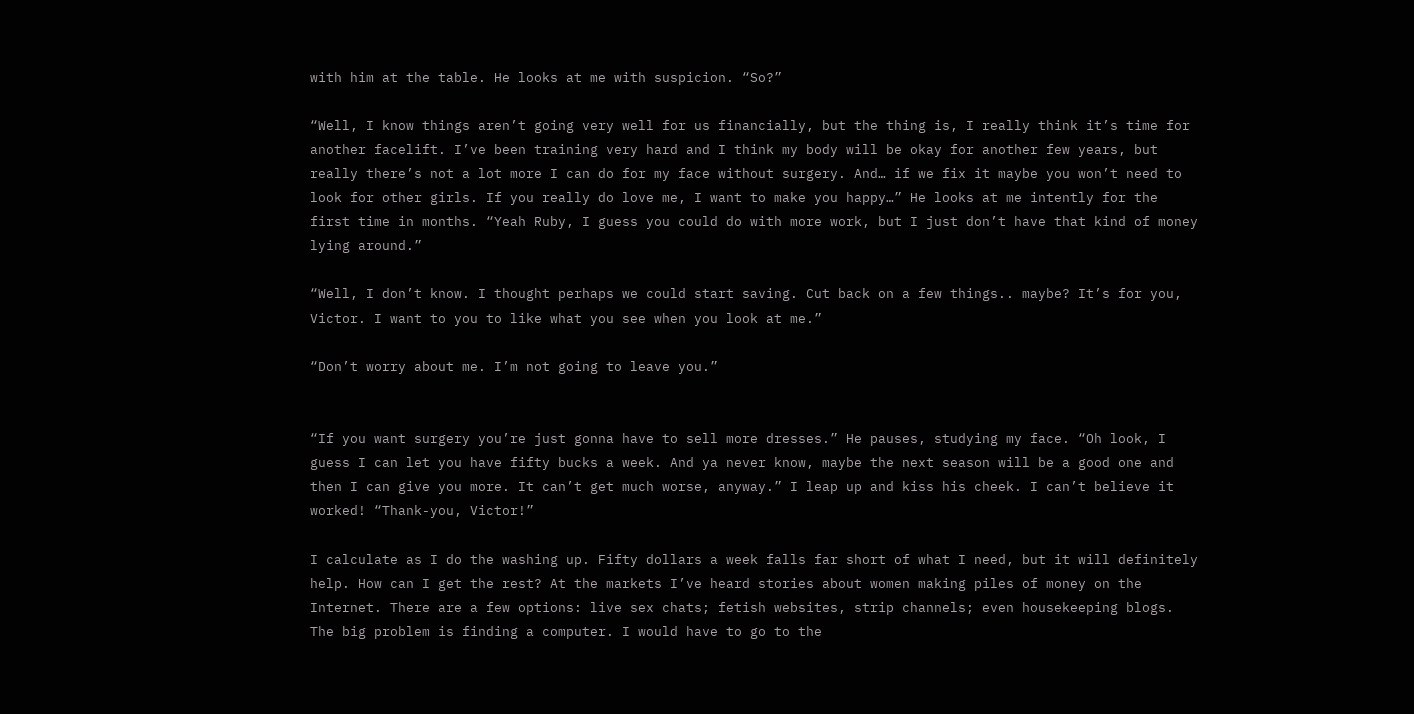with him at the table. He looks at me with suspicion. “So?”

“Well, I know things aren’t going very well for us financially, but the thing is, I really think it’s time for another facelift. I’ve been training very hard and I think my body will be okay for another few years, but really there’s not a lot more I can do for my face without surgery. And… if we fix it maybe you won’t need to look for other girls. If you really do love me, I want to make you happy…” He looks at me intently for the first time in months. “Yeah Ruby, I guess you could do with more work, but I just don’t have that kind of money lying around.”

“Well, I don’t know. I thought perhaps we could start saving. Cut back on a few things.. maybe? It’s for you, Victor. I want to you to like what you see when you look at me.”

“Don’t worry about me. I’m not going to leave you.”


“If you want surgery you’re just gonna have to sell more dresses.” He pauses, studying my face. “Oh look, I guess I can let you have fifty bucks a week. And ya never know, maybe the next season will be a good one and then I can give you more. It can’t get much worse, anyway.” I leap up and kiss his cheek. I can’t believe it worked! “Thank-you, Victor!”

I calculate as I do the washing up. Fifty dollars a week falls far short of what I need, but it will definitely help. How can I get the rest? At the markets I’ve heard stories about women making piles of money on the Internet. There are a few options: live sex chats; fetish websites, strip channels; even housekeeping blogs. The big problem is finding a computer. I would have to go to the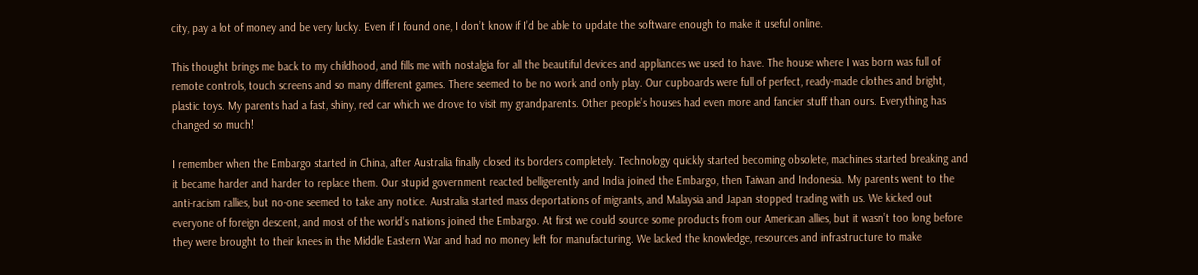city, pay a lot of money and be very lucky. Even if I found one, I don’t know if I’d be able to update the software enough to make it useful online.

This thought brings me back to my childhood, and fills me with nostalgia for all the beautiful devices and appliances we used to have. The house where I was born was full of remote controls, touch screens and so many different games. There seemed to be no work and only play. Our cupboards were full of perfect, ready-made clothes and bright, plastic toys. My parents had a fast, shiny, red car which we drove to visit my grandparents. Other people’s houses had even more and fancier stuff than ours. Everything has changed so much!

I remember when the Embargo started in China, after Australia finally closed its borders completely. Technology quickly started becoming obsolete, machines started breaking and it became harder and harder to replace them. Our stupid government reacted belligerently and India joined the Embargo, then Taiwan and Indonesia. My parents went to the anti-racism rallies, but no-one seemed to take any notice. Australia started mass deportations of migrants, and Malaysia and Japan stopped trading with us. We kicked out everyone of foreign descent, and most of the world’s nations joined the Embargo. At first we could source some products from our American allies, but it wasn’t too long before they were brought to their knees in the Middle Eastern War and had no money left for manufacturing. We lacked the knowledge, resources and infrastructure to make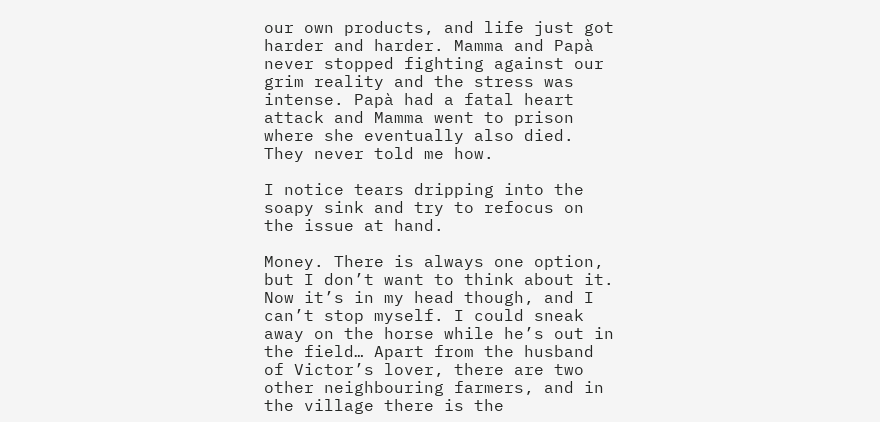our own products, and life just got harder and harder. Mamma and Papà never stopped fighting against our grim reality and the stress was intense. Papà had a fatal heart attack and Mamma went to prison where she eventually also died. They never told me how.

I notice tears dripping into the soapy sink and try to refocus on the issue at hand.

Money. There is always one option, but I don’t want to think about it. Now it’s in my head though, and I can’t stop myself. I could sneak away on the horse while he’s out in the field… Apart from the husband of Victor’s lover, there are two other neighbouring farmers, and in the village there is the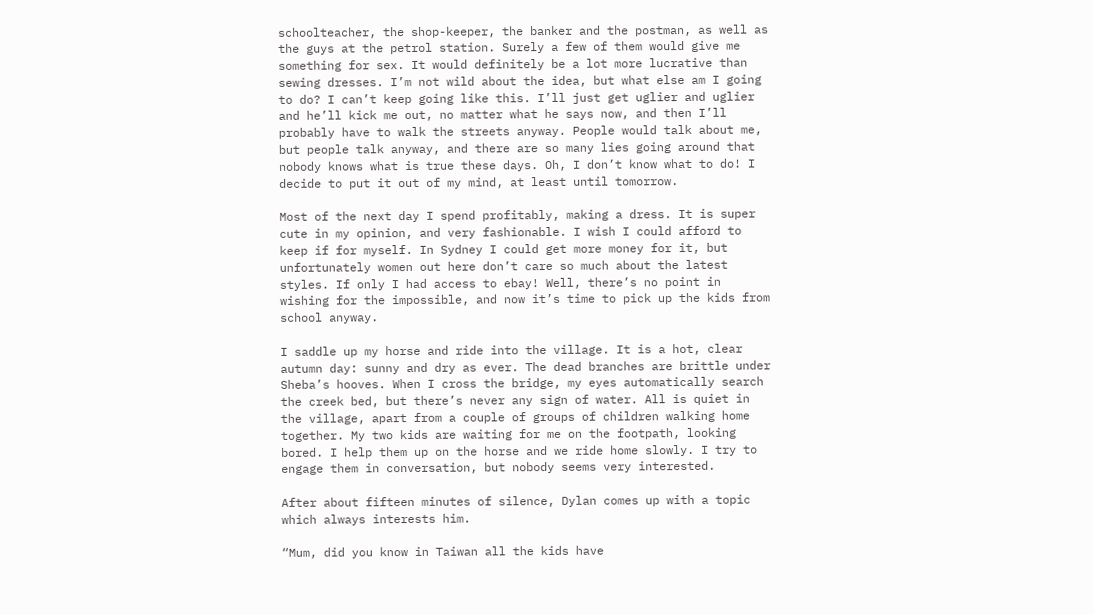schoolteacher, the shop-keeper, the banker and the postman, as well as the guys at the petrol station. Surely a few of them would give me something for sex. It would definitely be a lot more lucrative than sewing dresses. I’m not wild about the idea, but what else am I going to do? I can’t keep going like this. I’ll just get uglier and uglier and he’ll kick me out, no matter what he says now, and then I’ll probably have to walk the streets anyway. People would talk about me, but people talk anyway, and there are so many lies going around that nobody knows what is true these days. Oh, I don’t know what to do! I decide to put it out of my mind, at least until tomorrow.

Most of the next day I spend profitably, making a dress. It is super cute in my opinion, and very fashionable. I wish I could afford to keep if for myself. In Sydney I could get more money for it, but unfortunately women out here don’t care so much about the latest styles. If only I had access to ebay! Well, there’s no point in wishing for the impossible, and now it’s time to pick up the kids from school anyway.

I saddle up my horse and ride into the village. It is a hot, clear autumn day: sunny and dry as ever. The dead branches are brittle under Sheba’s hooves. When I cross the bridge, my eyes automatically search the creek bed, but there’s never any sign of water. All is quiet in the village, apart from a couple of groups of children walking home together. My two kids are waiting for me on the footpath, looking bored. I help them up on the horse and we ride home slowly. I try to engage them in conversation, but nobody seems very interested.

After about fifteen minutes of silence, Dylan comes up with a topic which always interests him.

“Mum, did you know in Taiwan all the kids have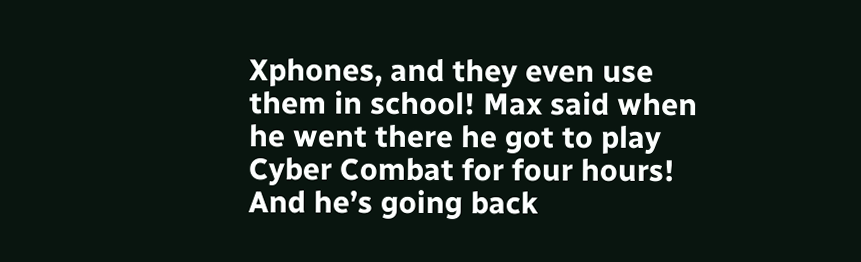Xphones, and they even use them in school! Max said when he went there he got to play Cyber Combat for four hours! And he’s going back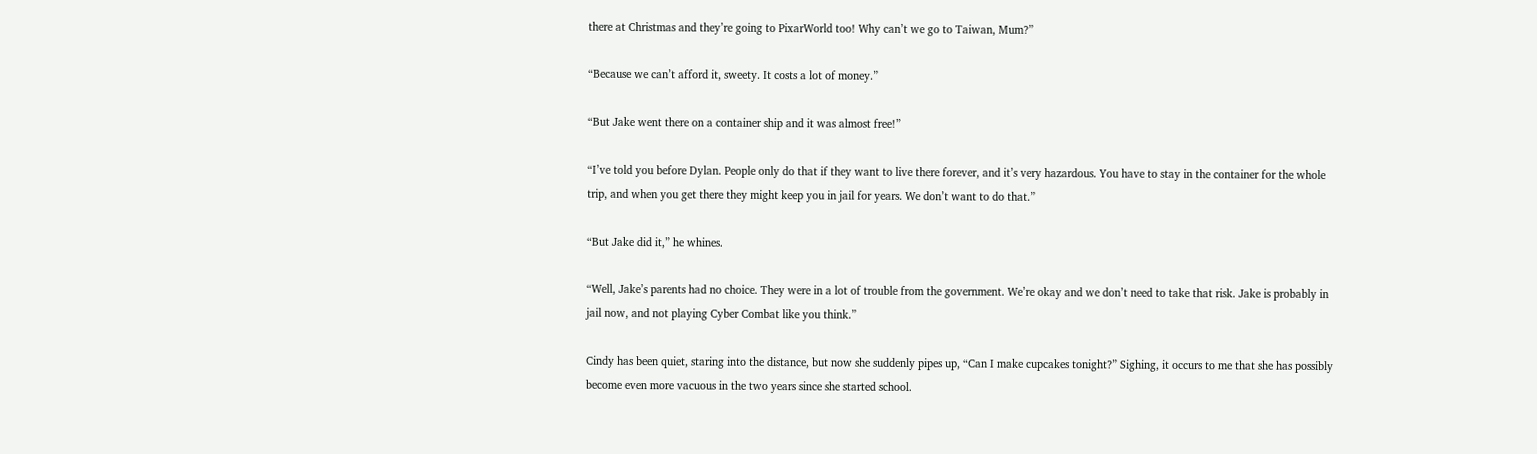there at Christmas and they’re going to PixarWorld too! Why can’t we go to Taiwan, Mum?”

“Because we can’t afford it, sweety. It costs a lot of money.”

“But Jake went there on a container ship and it was almost free!”

“I’ve told you before Dylan. People only do that if they want to live there forever, and it’s very hazardous. You have to stay in the container for the whole trip, and when you get there they might keep you in jail for years. We don’t want to do that.”

“But Jake did it,” he whines.

“Well, Jake’s parents had no choice. They were in a lot of trouble from the government. We’re okay and we don’t need to take that risk. Jake is probably in jail now, and not playing Cyber Combat like you think.”

Cindy has been quiet, staring into the distance, but now she suddenly pipes up, “Can I make cupcakes tonight?” Sighing, it occurs to me that she has possibly become even more vacuous in the two years since she started school.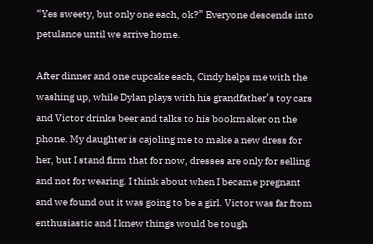“Yes sweety, but only one each, ok?” Everyone descends into petulance until we arrive home.

After dinner and one cupcake each, Cindy helps me with the washing up, while Dylan plays with his grandfather’s toy cars and Victor drinks beer and talks to his bookmaker on the phone. My daughter is cajoling me to make a new dress for her, but I stand firm that for now, dresses are only for selling and not for wearing. I think about when I became pregnant and we found out it was going to be a girl. Victor was far from enthusiastic and I knew things would be tough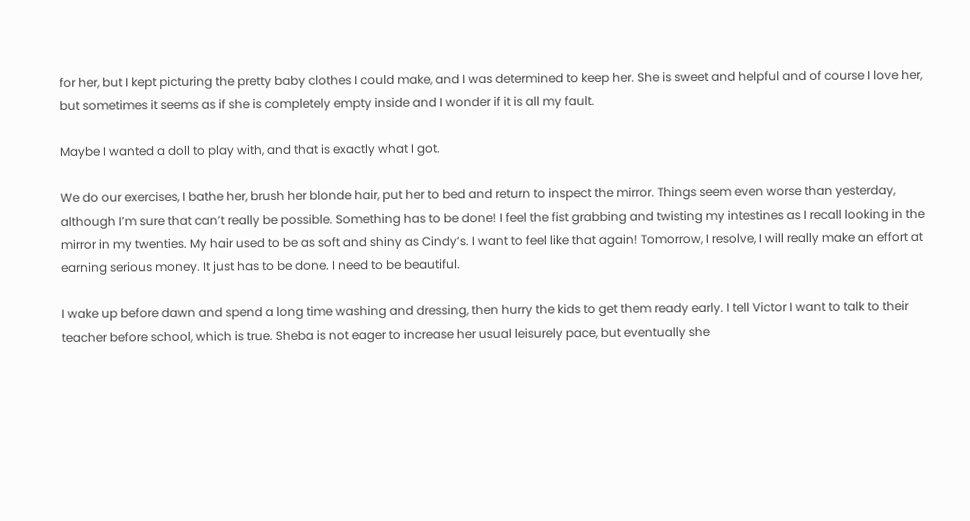for her, but I kept picturing the pretty baby clothes I could make, and I was determined to keep her. She is sweet and helpful and of course I love her, but sometimes it seems as if she is completely empty inside and I wonder if it is all my fault.

Maybe I wanted a doll to play with, and that is exactly what I got.

We do our exercises, I bathe her, brush her blonde hair, put her to bed and return to inspect the mirror. Things seem even worse than yesterday, although I’m sure that can’t really be possible. Something has to be done! I feel the fist grabbing and twisting my intestines as I recall looking in the mirror in my twenties. My hair used to be as soft and shiny as Cindy’s. I want to feel like that again! Tomorrow, I resolve, I will really make an effort at earning serious money. It just has to be done. I need to be beautiful.

I wake up before dawn and spend a long time washing and dressing, then hurry the kids to get them ready early. I tell Victor I want to talk to their teacher before school, which is true. Sheba is not eager to increase her usual leisurely pace, but eventually she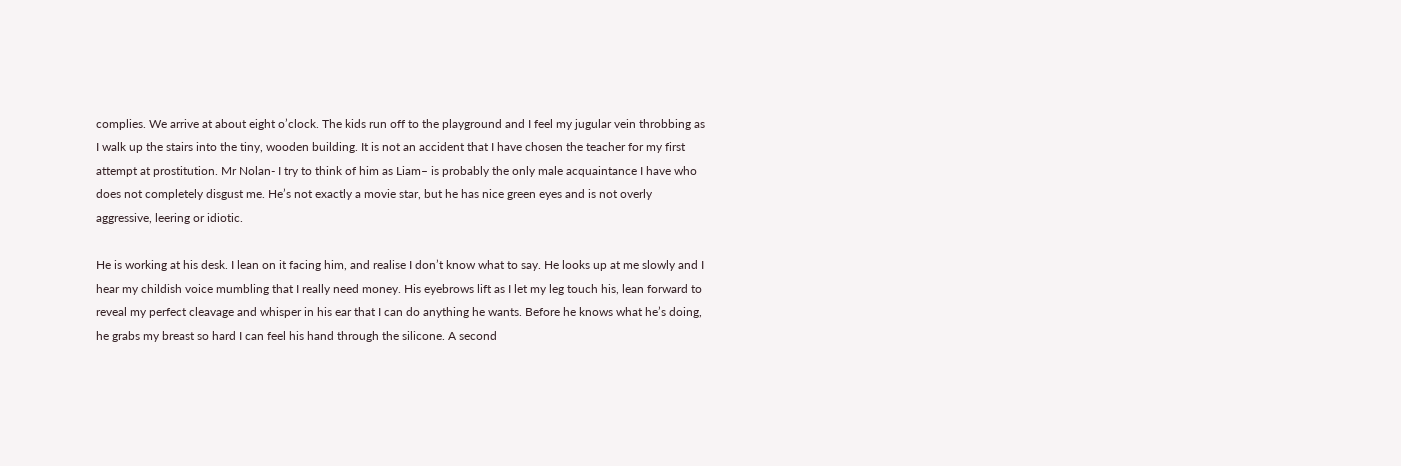complies. We arrive at about eight o’clock. The kids run off to the playground and I feel my jugular vein throbbing as I walk up the stairs into the tiny, wooden building. It is not an accident that I have chosen the teacher for my first attempt at prostitution. Mr Nolan- I try to think of him as Liam– is probably the only male acquaintance I have who does not completely disgust me. He’s not exactly a movie star, but he has nice green eyes and is not overly aggressive, leering or idiotic.

He is working at his desk. I lean on it facing him, and realise I don’t know what to say. He looks up at me slowly and I hear my childish voice mumbling that I really need money. His eyebrows lift as I let my leg touch his, lean forward to reveal my perfect cleavage and whisper in his ear that I can do anything he wants. Before he knows what he’s doing, he grabs my breast so hard I can feel his hand through the silicone. A second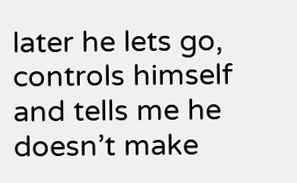later he lets go, controls himself and tells me he doesn’t make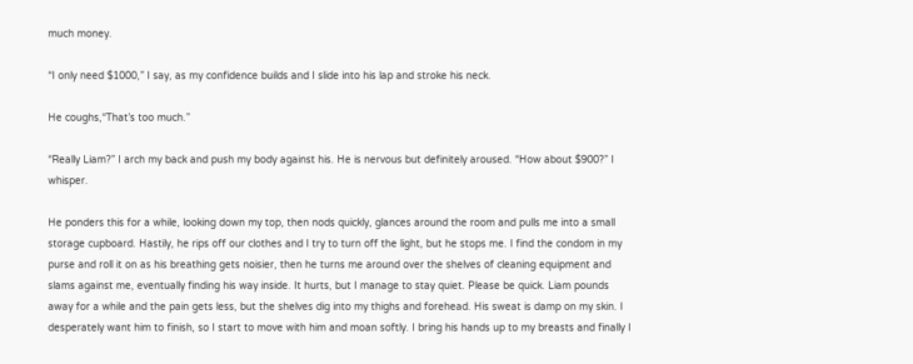much money.

“I only need $1000,” I say, as my confidence builds and I slide into his lap and stroke his neck.

He coughs,“That’s too much.”

“Really Liam?” I arch my back and push my body against his. He is nervous but definitely aroused. “How about $900?” I whisper.

He ponders this for a while, looking down my top, then nods quickly, glances around the room and pulls me into a small storage cupboard. Hastily, he rips off our clothes and I try to turn off the light, but he stops me. I find the condom in my purse and roll it on as his breathing gets noisier, then he turns me around over the shelves of cleaning equipment and slams against me, eventually finding his way inside. It hurts, but I manage to stay quiet. Please be quick. Liam pounds away for a while and the pain gets less, but the shelves dig into my thighs and forehead. His sweat is damp on my skin. I desperately want him to finish, so I start to move with him and moan softly. I bring his hands up to my breasts and finally I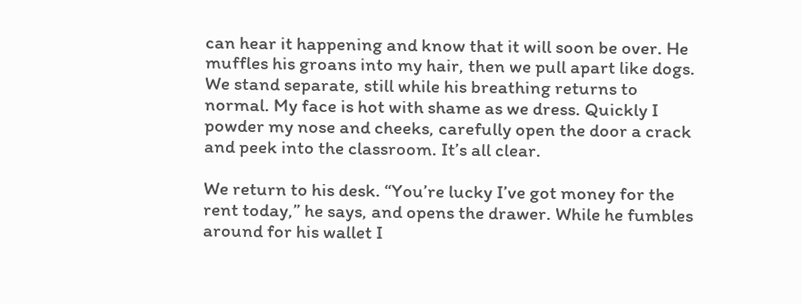can hear it happening and know that it will soon be over. He muffles his groans into my hair, then we pull apart like dogs. We stand separate, still while his breathing returns to normal. My face is hot with shame as we dress. Quickly I powder my nose and cheeks, carefully open the door a crack and peek into the classroom. It’s all clear.

We return to his desk. “You’re lucky I’ve got money for the rent today,” he says, and opens the drawer. While he fumbles around for his wallet I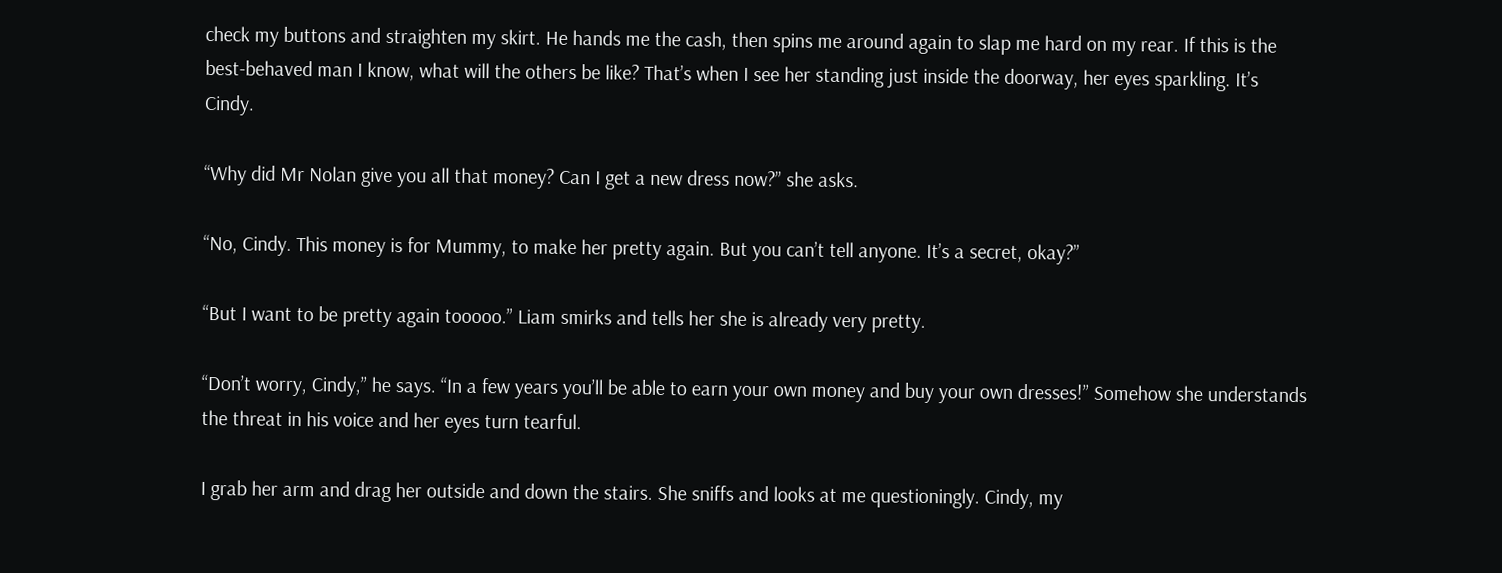check my buttons and straighten my skirt. He hands me the cash, then spins me around again to slap me hard on my rear. If this is the best-behaved man I know, what will the others be like? That’s when I see her standing just inside the doorway, her eyes sparkling. It’s Cindy.

“Why did Mr Nolan give you all that money? Can I get a new dress now?” she asks.

“No, Cindy. This money is for Mummy, to make her pretty again. But you can’t tell anyone. It’s a secret, okay?”

“But I want to be pretty again tooooo.” Liam smirks and tells her she is already very pretty.

“Don’t worry, Cindy,” he says. “In a few years you’ll be able to earn your own money and buy your own dresses!” Somehow she understands the threat in his voice and her eyes turn tearful.

I grab her arm and drag her outside and down the stairs. She sniffs and looks at me questioningly. Cindy, my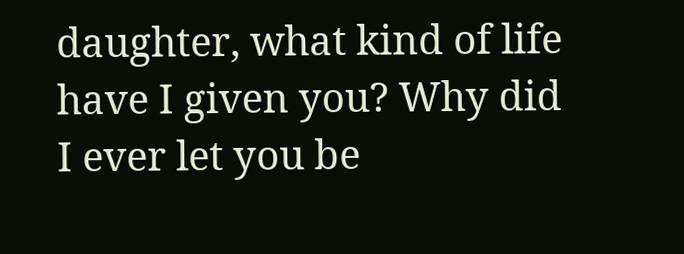daughter, what kind of life have I given you? Why did I ever let you be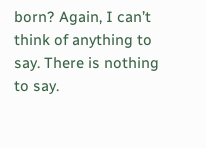born? Again, I can’t think of anything to say. There is nothing to say.